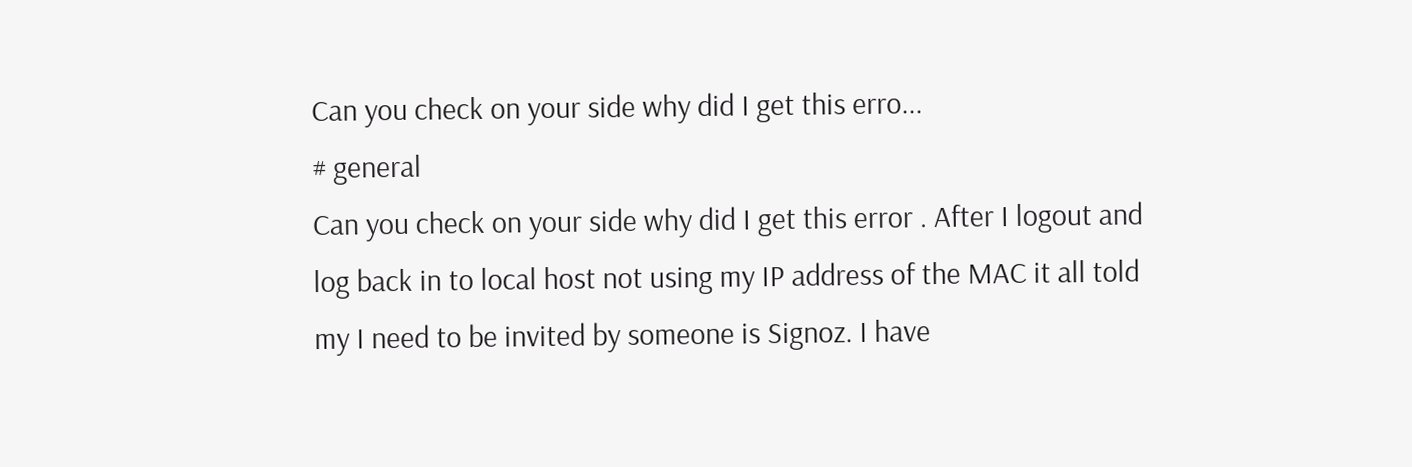Can you check on your side why did I get this erro...
# general
Can you check on your side why did I get this error . After I logout and log back in to local host not using my IP address of the MAC it all told my I need to be invited by someone is Signoz. I have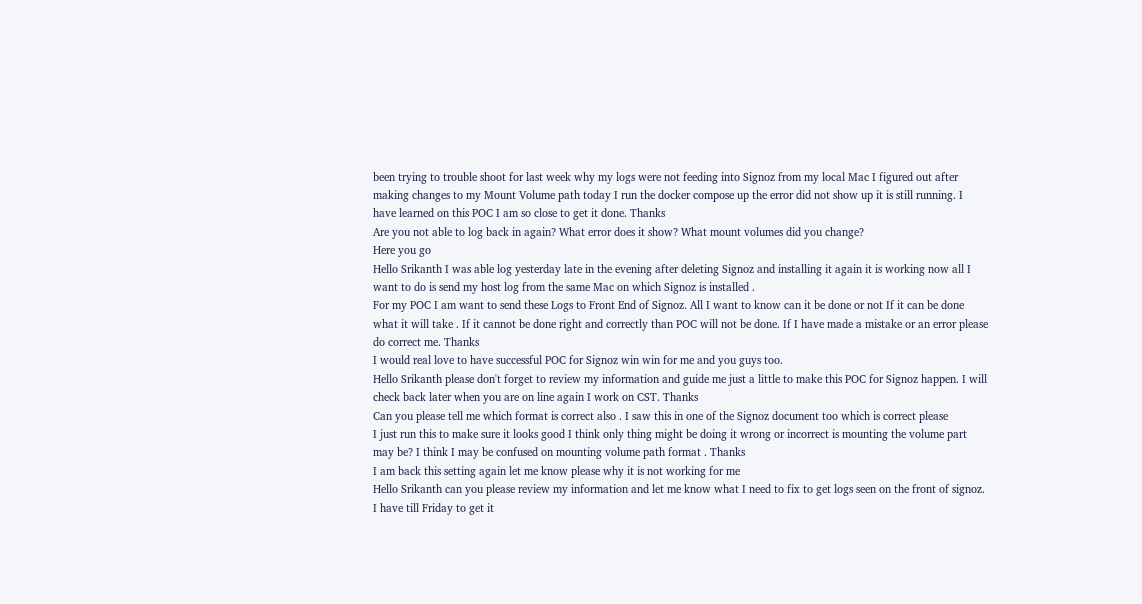been trying to trouble shoot for last week why my logs were not feeding into Signoz from my local Mac I figured out after making changes to my Mount Volume path today I run the docker compose up the error did not show up it is still running. I have learned on this POC I am so close to get it done. Thanks
Are you not able to log back in again? What error does it show? What mount volumes did you change?
Here you go
Hello Srikanth I was able log yesterday late in the evening after deleting Signoz and installing it again it is working now all I want to do is send my host log from the same Mac on which Signoz is installed .
For my POC I am want to send these Logs to Front End of Signoz. All I want to know can it be done or not If it can be done what it will take . If it cannot be done right and correctly than POC will not be done. If I have made a mistake or an error please do correct me. Thanks
I would real love to have successful POC for Signoz win win for me and you guys too.
Hello Srikanth please don't forget to review my information and guide me just a little to make this POC for Signoz happen. I will check back later when you are on line again I work on CST. Thanks
Can you please tell me which format is correct also . I saw this in one of the Signoz document too which is correct please
I just run this to make sure it looks good I think only thing might be doing it wrong or incorrect is mounting the volume part may be? I think I may be confused on mounting volume path format . Thanks
I am back this setting again let me know please why it is not working for me
Hello Srikanth can you please review my information and let me know what I need to fix to get logs seen on the front of signoz. I have till Friday to get it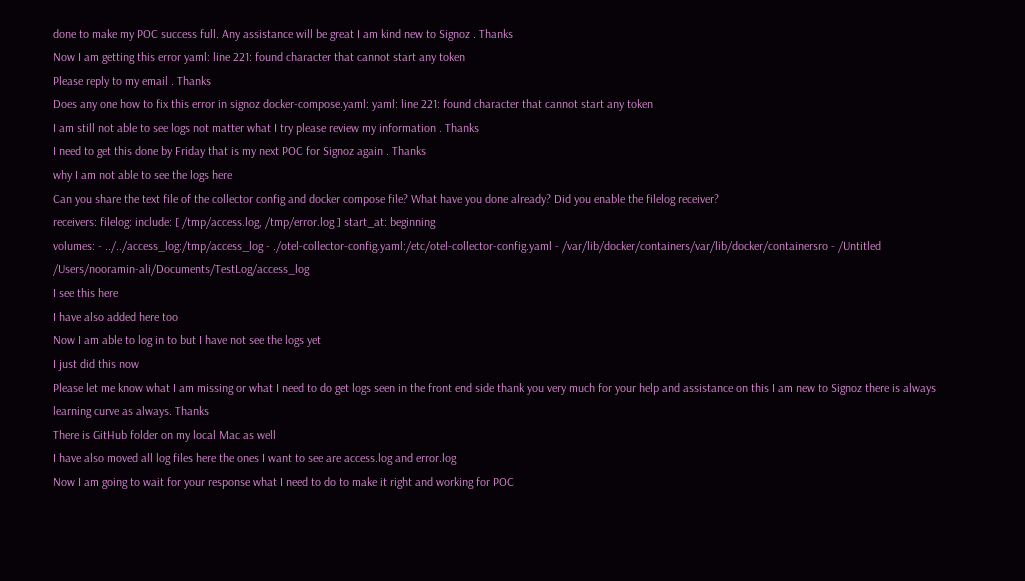done to make my POC success full. Any assistance will be great I am kind new to Signoz . Thanks
Now I am getting this error yaml: line 221: found character that cannot start any token
Please reply to my email . Thanks
Does any one how to fix this error in signoz docker-compose.yaml: yaml: line 221: found character that cannot start any token
I am still not able to see logs not matter what I try please review my information . Thanks
I need to get this done by Friday that is my next POC for Signoz again . Thanks
why I am not able to see the logs here
Can you share the text file of the collector config and docker compose file? What have you done already? Did you enable the filelog receiver?
receivers: filelog: include: [ /tmp/access.log, /tmp/error.log ] start_at: beginning
volumes: - ../../access_log:/tmp/access_log - ./otel-collector-config.yaml:/etc/otel-collector-config.yaml - /var/lib/docker/containers/var/lib/docker/containersro - /Untitled /Users/nooramin-ali/Documents/TestLog/access_log
I see this here
I have also added here too
Now I am able to log in to but I have not see the logs yet
I just did this now
Please let me know what I am missing or what I need to do get logs seen in the front end side thank you very much for your help and assistance on this I am new to Signoz there is always learning curve as always. Thanks
There is GitHub folder on my local Mac as well
I have also moved all log files here the ones I want to see are access.log and error.log
Now I am going to wait for your response what I need to do to make it right and working for POC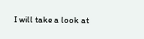I will take a look at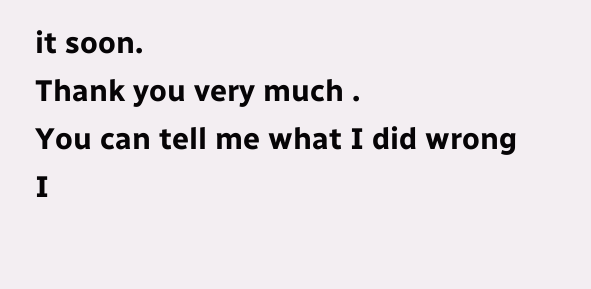it soon.
Thank you very much .
You can tell me what I did wrong I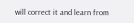will correct it and learn from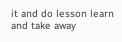it and do lesson learn and take away